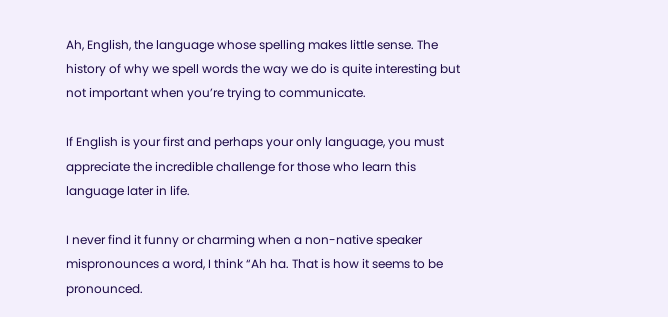Ah, English, the language whose spelling makes little sense. The history of why we spell words the way we do is quite interesting but not important when you’re trying to communicate.

If English is your first and perhaps your only language, you must appreciate the incredible challenge for those who learn this language later in life.

I never find it funny or charming when a non-native speaker mispronounces a word, I think “Ah ha. That is how it seems to be pronounced.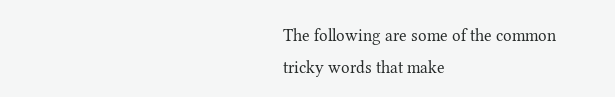The following are some of the common tricky words that make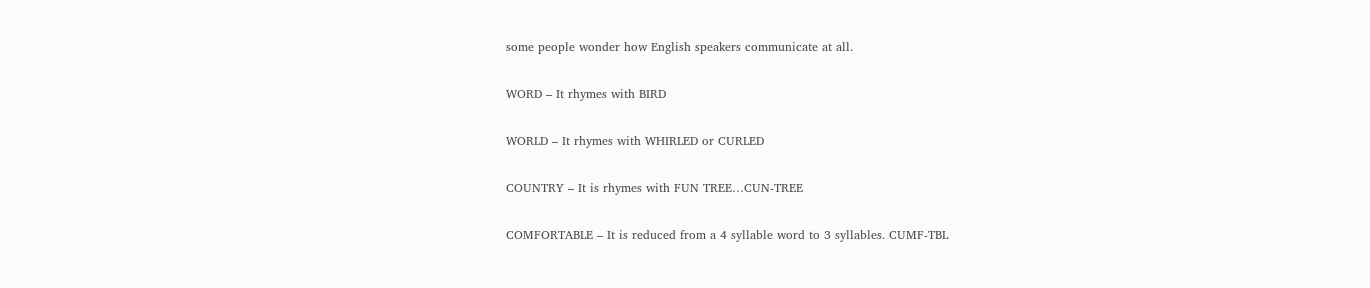some people wonder how English speakers communicate at all.

WORD – It rhymes with BIRD

WORLD – It rhymes with WHIRLED or CURLED

COUNTRY – It is rhymes with FUN TREE…CUN-TREE

COMFORTABLE – It is reduced from a 4 syllable word to 3 syllables. CUMF-TBL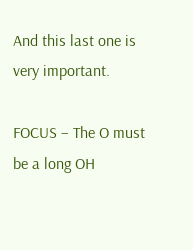And this last one is very important.

FOCUS – The O must be a long OH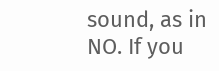sound, as in NO. If you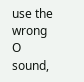use the wrong O sound,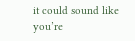it could sound like you’re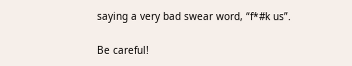saying a very bad swear word, “f*#k us”.

Be careful!